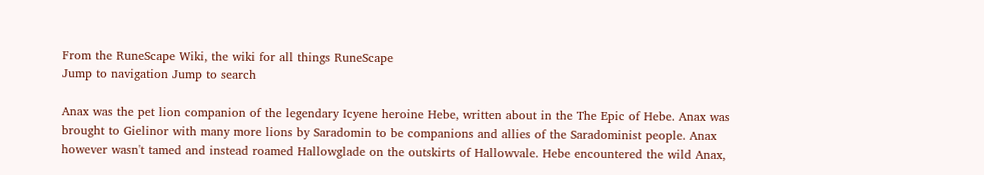From the RuneScape Wiki, the wiki for all things RuneScape
Jump to navigation Jump to search

Anax was the pet lion companion of the legendary Icyene heroine Hebe, written about in the The Epic of Hebe. Anax was brought to Gielinor with many more lions by Saradomin to be companions and allies of the Saradominist people. Anax however wasn't tamed and instead roamed Hallowglade on the outskirts of Hallowvale. Hebe encountered the wild Anax,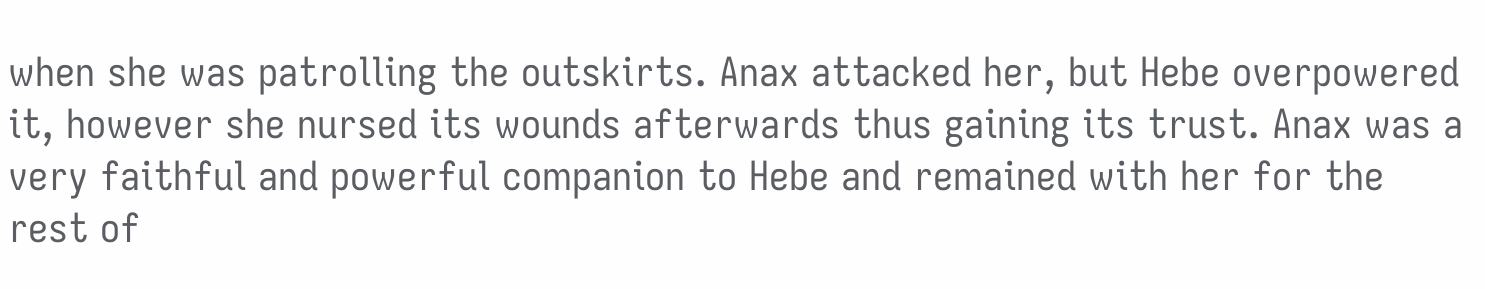when she was patrolling the outskirts. Anax attacked her, but Hebe overpowered it, however she nursed its wounds afterwards thus gaining its trust. Anax was a very faithful and powerful companion to Hebe and remained with her for the rest of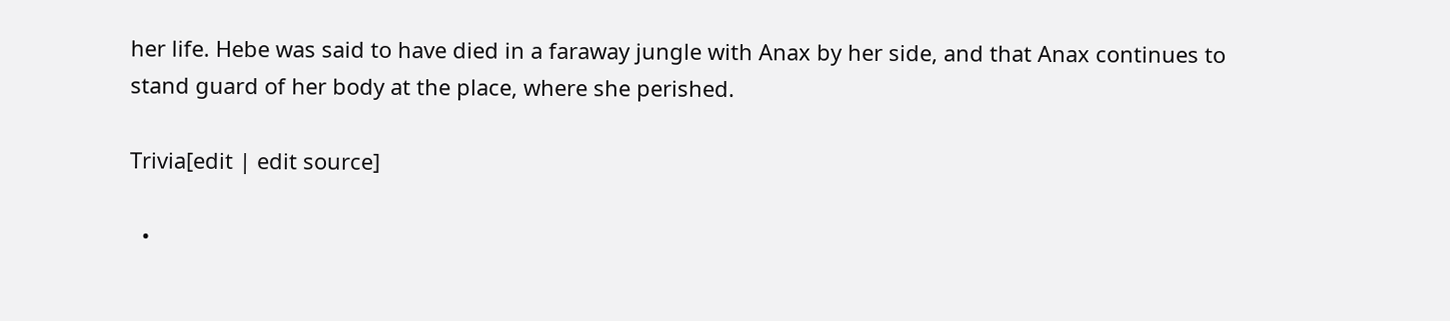her life. Hebe was said to have died in a faraway jungle with Anax by her side, and that Anax continues to stand guard of her body at the place, where she perished.

Trivia[edit | edit source]

  •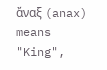ἄναξ (anax) means "King",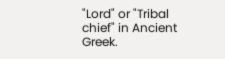"Lord" or "Tribal chief" in Ancient Greek.